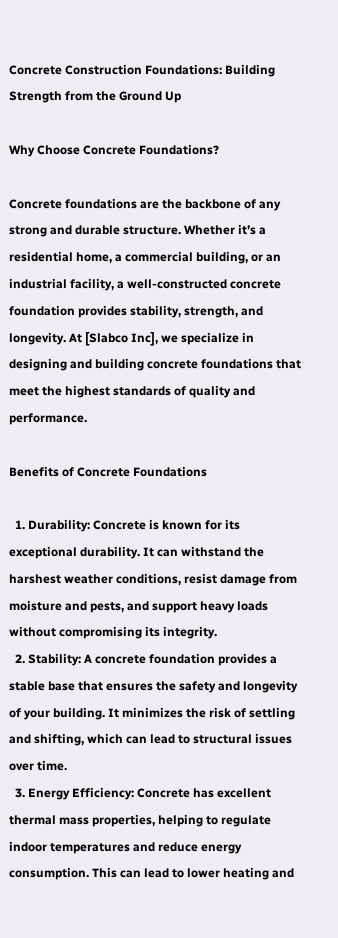Concrete Construction Foundations: Building Strength from the Ground Up

Why Choose Concrete Foundations?

Concrete foundations are the backbone of any strong and durable structure. Whether it’s a residential home, a commercial building, or an industrial facility, a well-constructed concrete foundation provides stability, strength, and longevity. At [Slabco Inc], we specialize in designing and building concrete foundations that meet the highest standards of quality and performance.

Benefits of Concrete Foundations

  1. Durability: Concrete is known for its exceptional durability. It can withstand the harshest weather conditions, resist damage from moisture and pests, and support heavy loads without compromising its integrity.
  2. Stability: A concrete foundation provides a stable base that ensures the safety and longevity of your building. It minimizes the risk of settling and shifting, which can lead to structural issues over time.
  3. Energy Efficiency: Concrete has excellent thermal mass properties, helping to regulate indoor temperatures and reduce energy consumption. This can lead to lower heating and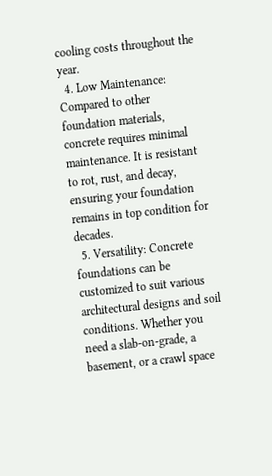cooling costs throughout the year.
  4. Low Maintenance: Compared to other foundation materials, concrete requires minimal maintenance. It is resistant to rot, rust, and decay, ensuring your foundation remains in top condition for decades.
  5. Versatility: Concrete foundations can be customized to suit various architectural designs and soil conditions. Whether you need a slab-on-grade, a basement, or a crawl space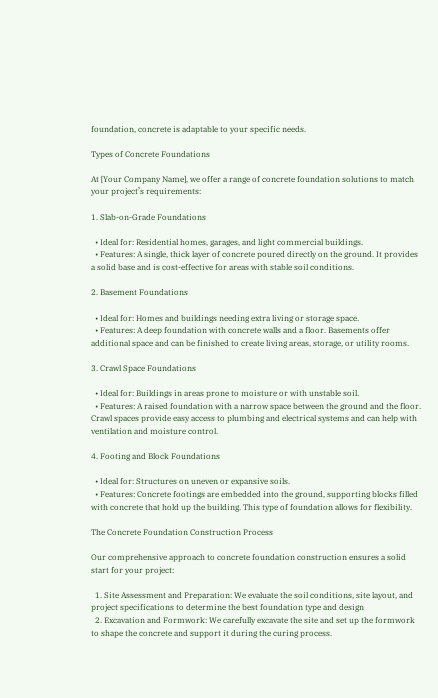foundation, concrete is adaptable to your specific needs.

Types of Concrete Foundations

At [Your Company Name], we offer a range of concrete foundation solutions to match your project’s requirements:

1. Slab-on-Grade Foundations

  • Ideal for: Residential homes, garages, and light commercial buildings.
  • Features: A single, thick layer of concrete poured directly on the ground. It provides a solid base and is cost-effective for areas with stable soil conditions.

2. Basement Foundations

  • Ideal for: Homes and buildings needing extra living or storage space.
  • Features: A deep foundation with concrete walls and a floor. Basements offer additional space and can be finished to create living areas, storage, or utility rooms.

3. Crawl Space Foundations

  • Ideal for: Buildings in areas prone to moisture or with unstable soil.
  • Features: A raised foundation with a narrow space between the ground and the floor. Crawl spaces provide easy access to plumbing and electrical systems and can help with ventilation and moisture control.

4. Footing and Block Foundations

  • Ideal for: Structures on uneven or expansive soils.
  • Features: Concrete footings are embedded into the ground, supporting blocks filled with concrete that hold up the building. This type of foundation allows for flexibility.

The Concrete Foundation Construction Process

Our comprehensive approach to concrete foundation construction ensures a solid start for your project:

  1. Site Assessment and Preparation: We evaluate the soil conditions, site layout, and project specifications to determine the best foundation type and design
  2. Excavation and Formwork: We carefully excavate the site and set up the formwork to shape the concrete and support it during the curing process.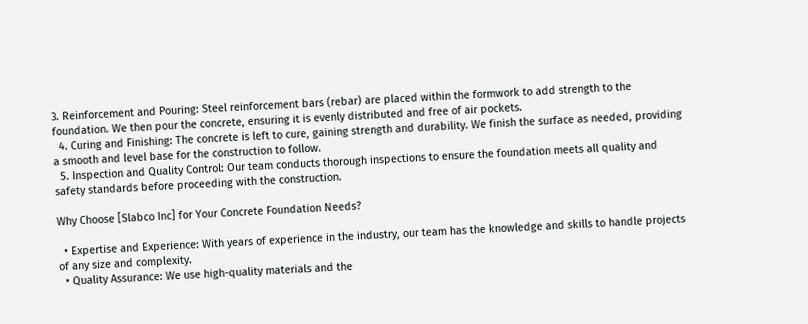3. Reinforcement and Pouring: Steel reinforcement bars (rebar) are placed within the formwork to add strength to the foundation. We then pour the concrete, ensuring it is evenly distributed and free of air pockets.
  4. Curing and Finishing: The concrete is left to cure, gaining strength and durability. We finish the surface as needed, providing a smooth and level base for the construction to follow.
  5. Inspection and Quality Control: Our team conducts thorough inspections to ensure the foundation meets all quality and safety standards before proceeding with the construction.

Why Choose [Slabco Inc] for Your Concrete Foundation Needs?

  • Expertise and Experience: With years of experience in the industry, our team has the knowledge and skills to handle projects of any size and complexity.
  • Quality Assurance: We use high-quality materials and the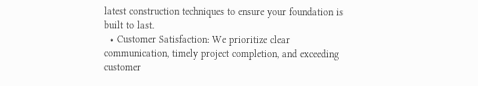latest construction techniques to ensure your foundation is built to last.
  • Customer Satisfaction: We prioritize clear communication, timely project completion, and exceeding customer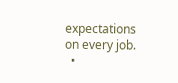expectations on every job.
  •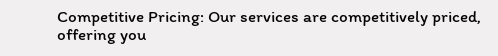Competitive Pricing: Our services are competitively priced, offering you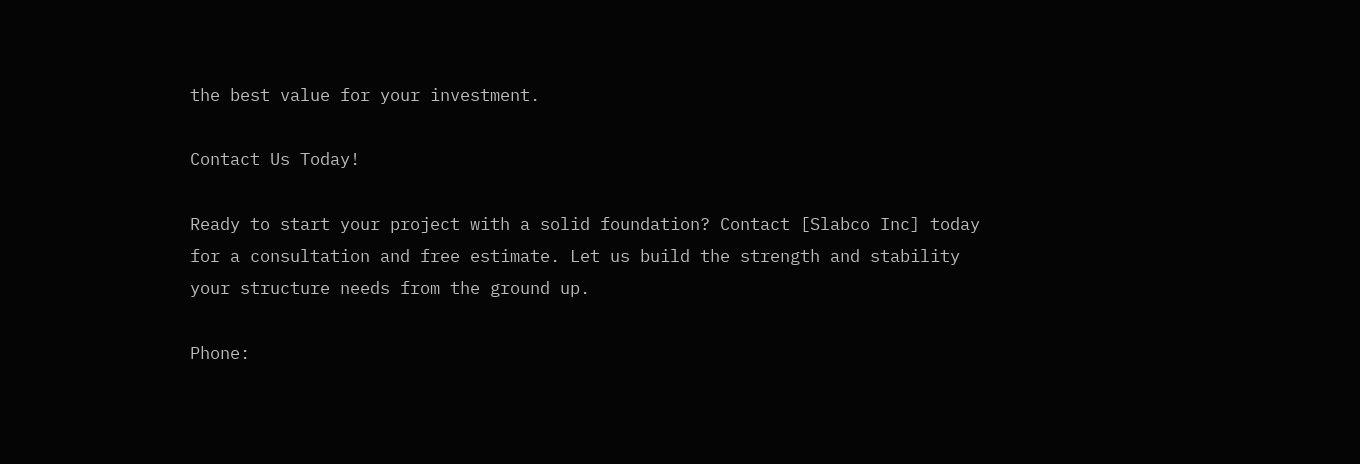the best value for your investment.

Contact Us Today!

Ready to start your project with a solid foundation? Contact [Slabco Inc] today for a consultation and free estimate. Let us build the strength and stability your structure needs from the ground up.

Phone: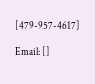[479-957-4617]

Email: []